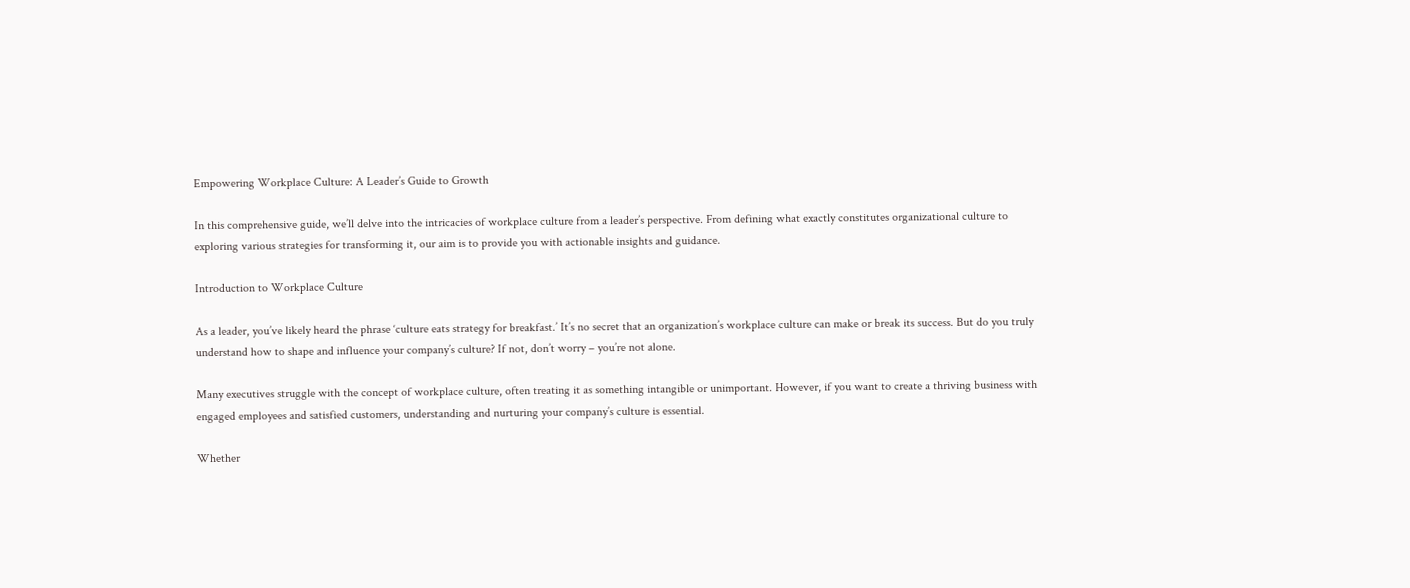Empowering Workplace Culture: A Leader’s Guide to Growth

In this comprehensive guide, we’ll delve into the intricacies of workplace culture from a leader’s perspective. From defining what exactly constitutes organizational culture to exploring various strategies for transforming it, our aim is to provide you with actionable insights and guidance.

Introduction to Workplace Culture

As a leader, you’ve likely heard the phrase ‘culture eats strategy for breakfast.’ It’s no secret that an organization’s workplace culture can make or break its success. But do you truly understand how to shape and influence your company’s culture? If not, don’t worry – you’re not alone.

Many executives struggle with the concept of workplace culture, often treating it as something intangible or unimportant. However, if you want to create a thriving business with engaged employees and satisfied customers, understanding and nurturing your company’s culture is essential.

Whether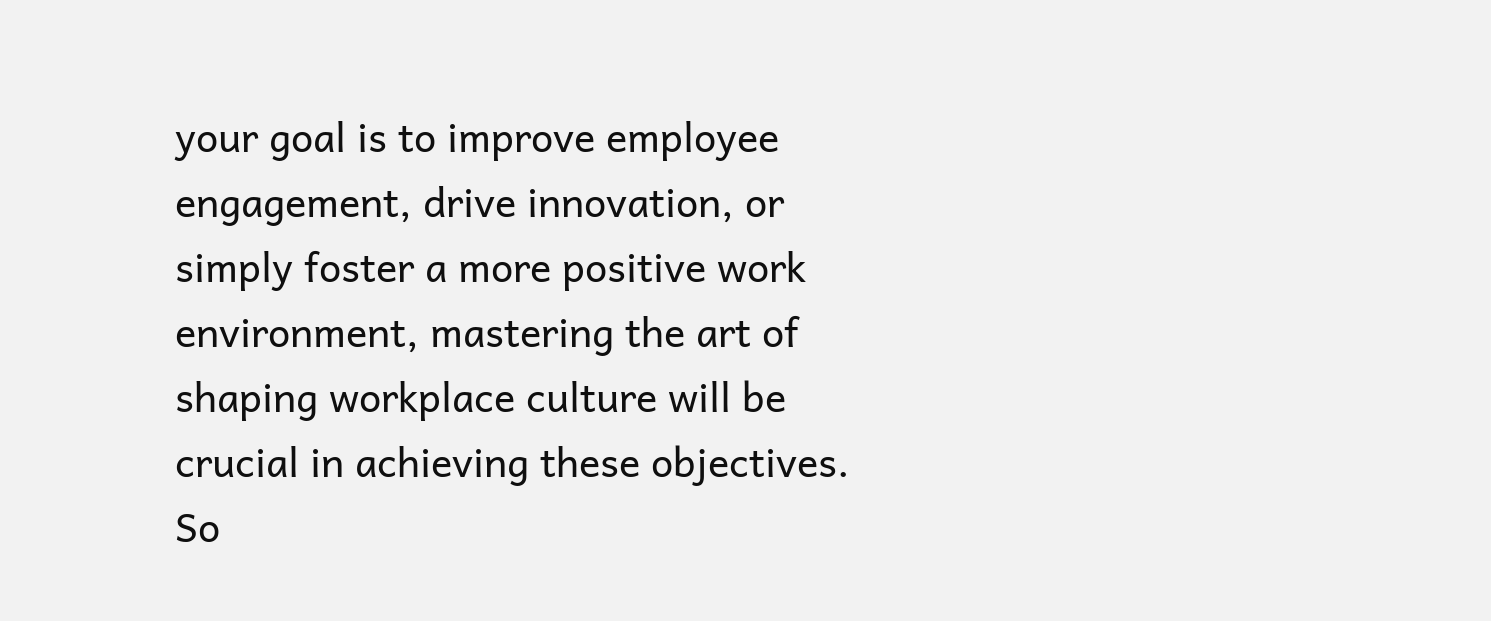your goal is to improve employee engagement, drive innovation, or simply foster a more positive work environment, mastering the art of shaping workplace culture will be crucial in achieving these objectives. So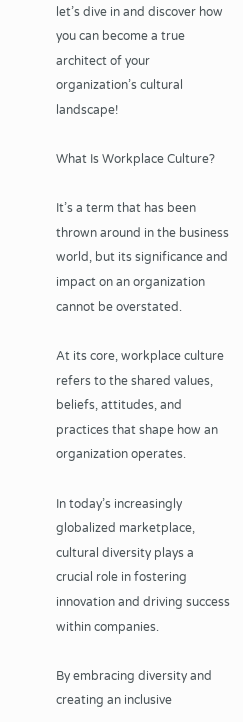let’s dive in and discover how you can become a true architect of your organization’s cultural landscape!

What Is Workplace Culture?

It’s a term that has been thrown around in the business world, but its significance and impact on an organization cannot be overstated.

At its core, workplace culture refers to the shared values, beliefs, attitudes, and practices that shape how an organization operates.

In today’s increasingly globalized marketplace, cultural diversity plays a crucial role in fostering innovation and driving success within companies.

By embracing diversity and creating an inclusive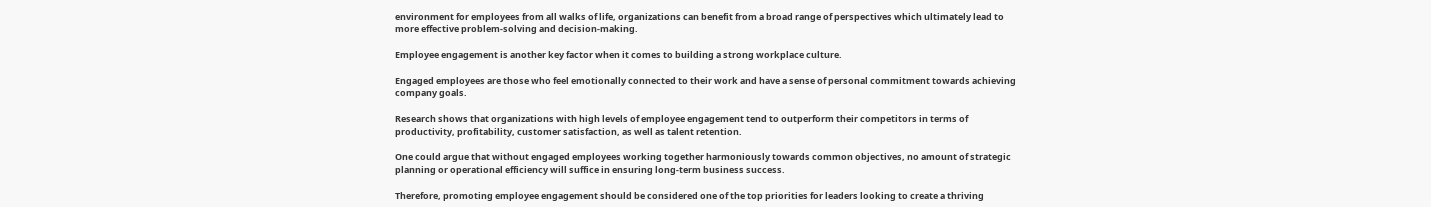environment for employees from all walks of life, organizations can benefit from a broad range of perspectives which ultimately lead to more effective problem-solving and decision-making.

Employee engagement is another key factor when it comes to building a strong workplace culture.

Engaged employees are those who feel emotionally connected to their work and have a sense of personal commitment towards achieving company goals.

Research shows that organizations with high levels of employee engagement tend to outperform their competitors in terms of productivity, profitability, customer satisfaction, as well as talent retention.

One could argue that without engaged employees working together harmoniously towards common objectives, no amount of strategic planning or operational efficiency will suffice in ensuring long-term business success.

Therefore, promoting employee engagement should be considered one of the top priorities for leaders looking to create a thriving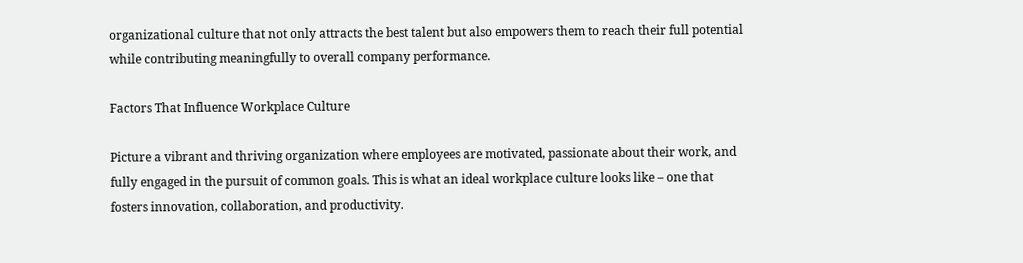organizational culture that not only attracts the best talent but also empowers them to reach their full potential while contributing meaningfully to overall company performance.

Factors That Influence Workplace Culture

Picture a vibrant and thriving organization where employees are motivated, passionate about their work, and fully engaged in the pursuit of common goals. This is what an ideal workplace culture looks like – one that fosters innovation, collaboration, and productivity.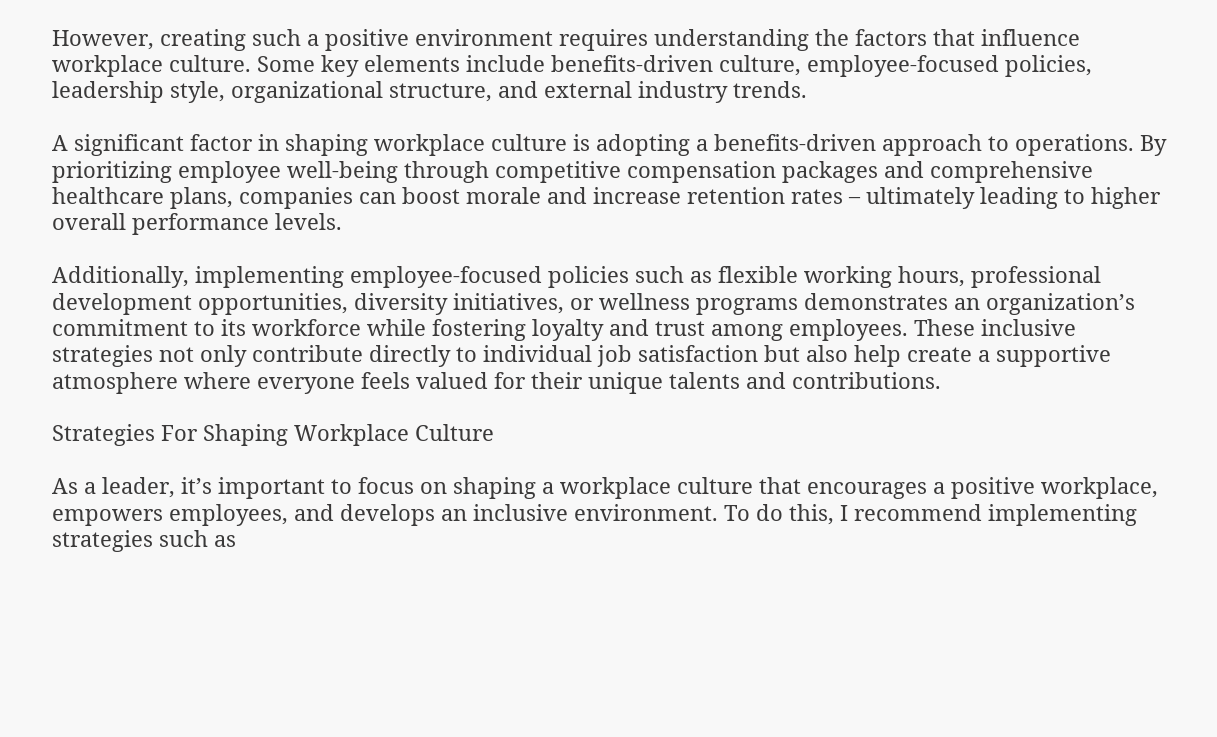However, creating such a positive environment requires understanding the factors that influence workplace culture. Some key elements include benefits-driven culture, employee-focused policies, leadership style, organizational structure, and external industry trends.

A significant factor in shaping workplace culture is adopting a benefits-driven approach to operations. By prioritizing employee well-being through competitive compensation packages and comprehensive healthcare plans, companies can boost morale and increase retention rates – ultimately leading to higher overall performance levels.

Additionally, implementing employee-focused policies such as flexible working hours, professional development opportunities, diversity initiatives, or wellness programs demonstrates an organization’s commitment to its workforce while fostering loyalty and trust among employees. These inclusive strategies not only contribute directly to individual job satisfaction but also help create a supportive atmosphere where everyone feels valued for their unique talents and contributions.

Strategies For Shaping Workplace Culture

As a leader, it’s important to focus on shaping a workplace culture that encourages a positive workplace, empowers employees, and develops an inclusive environment. To do this, I recommend implementing strategies such as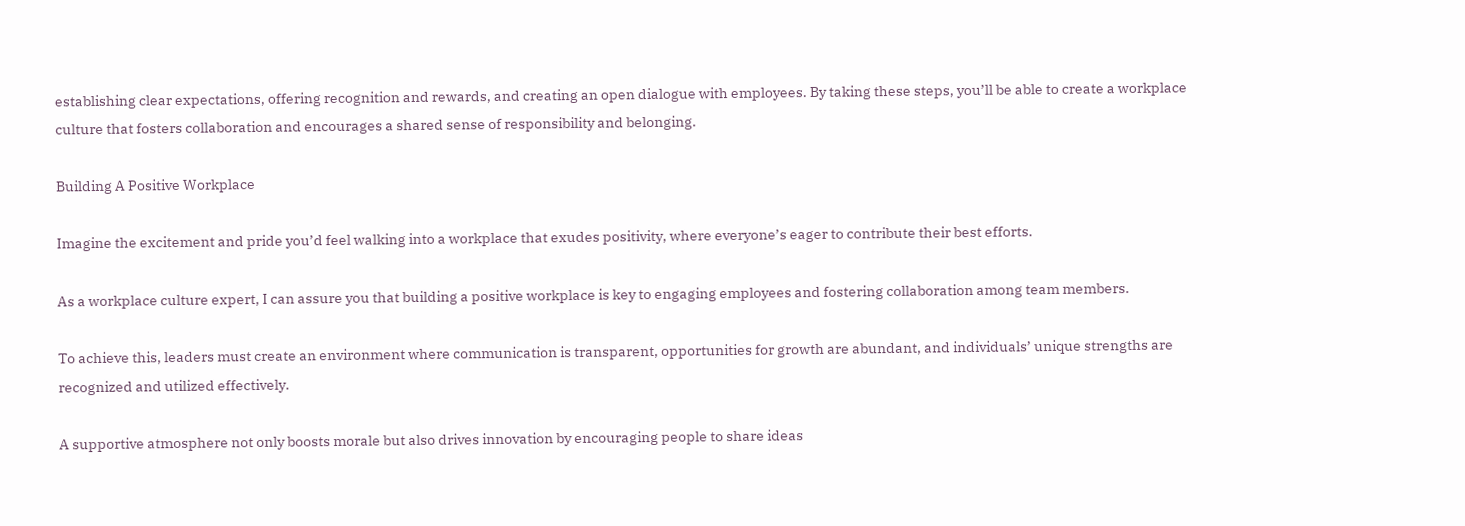establishing clear expectations, offering recognition and rewards, and creating an open dialogue with employees. By taking these steps, you’ll be able to create a workplace culture that fosters collaboration and encourages a shared sense of responsibility and belonging.

Building A Positive Workplace

Imagine the excitement and pride you’d feel walking into a workplace that exudes positivity, where everyone’s eager to contribute their best efforts.

As a workplace culture expert, I can assure you that building a positive workplace is key to engaging employees and fostering collaboration among team members.

To achieve this, leaders must create an environment where communication is transparent, opportunities for growth are abundant, and individuals’ unique strengths are recognized and utilized effectively.

A supportive atmosphere not only boosts morale but also drives innovation by encouraging people to share ideas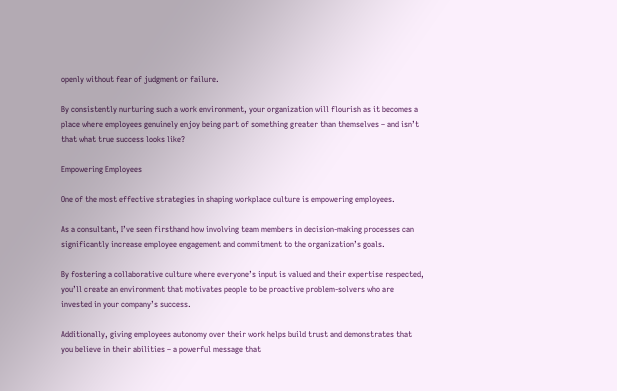openly without fear of judgment or failure.

By consistently nurturing such a work environment, your organization will flourish as it becomes a place where employees genuinely enjoy being part of something greater than themselves – and isn’t that what true success looks like?

Empowering Employees

One of the most effective strategies in shaping workplace culture is empowering employees.

As a consultant, I’ve seen firsthand how involving team members in decision-making processes can significantly increase employee engagement and commitment to the organization’s goals.

By fostering a collaborative culture where everyone’s input is valued and their expertise respected, you’ll create an environment that motivates people to be proactive problem-solvers who are invested in your company’s success.

Additionally, giving employees autonomy over their work helps build trust and demonstrates that you believe in their abilities – a powerful message that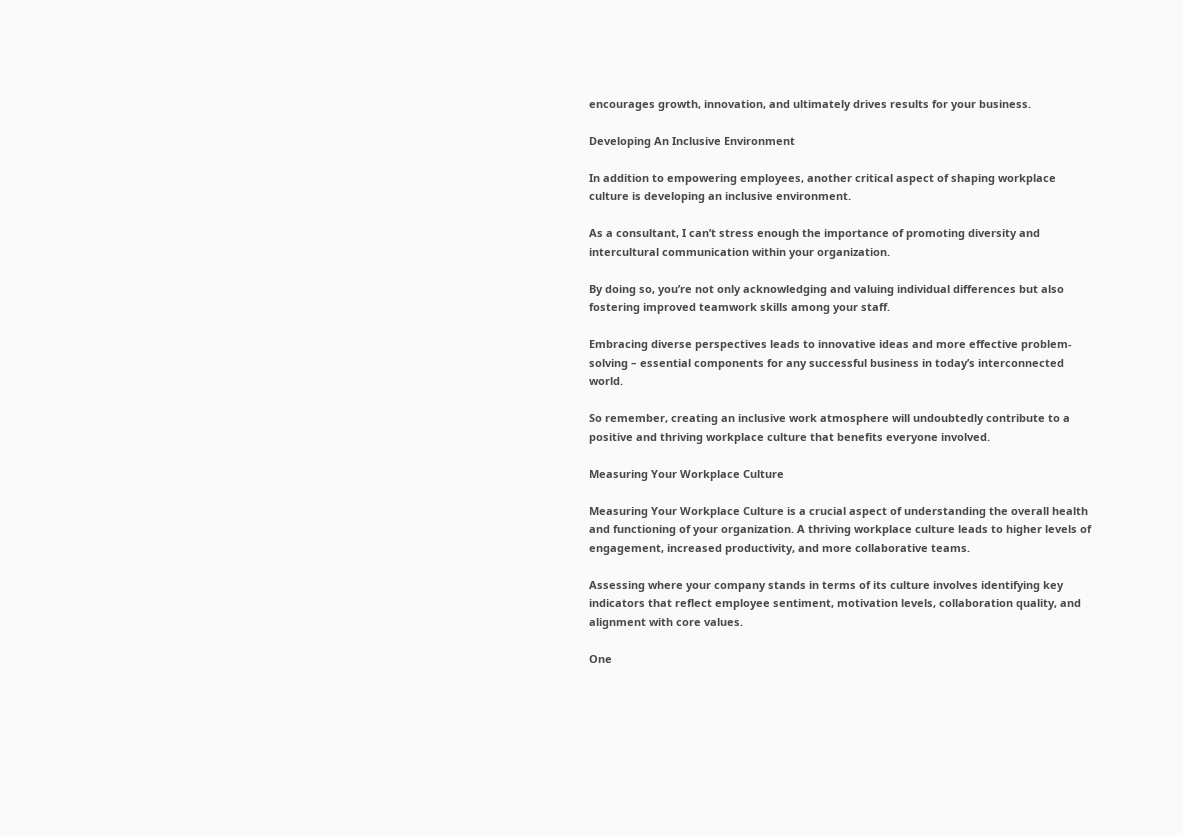encourages growth, innovation, and ultimately drives results for your business.

Developing An Inclusive Environment

In addition to empowering employees, another critical aspect of shaping workplace culture is developing an inclusive environment.

As a consultant, I can’t stress enough the importance of promoting diversity and intercultural communication within your organization.

By doing so, you’re not only acknowledging and valuing individual differences but also fostering improved teamwork skills among your staff.

Embracing diverse perspectives leads to innovative ideas and more effective problem-solving – essential components for any successful business in today’s interconnected world.

So remember, creating an inclusive work atmosphere will undoubtedly contribute to a positive and thriving workplace culture that benefits everyone involved.

Measuring Your Workplace Culture

Measuring Your Workplace Culture is a crucial aspect of understanding the overall health and functioning of your organization. A thriving workplace culture leads to higher levels of engagement, increased productivity, and more collaborative teams.

Assessing where your company stands in terms of its culture involves identifying key indicators that reflect employee sentiment, motivation levels, collaboration quality, and alignment with core values.

One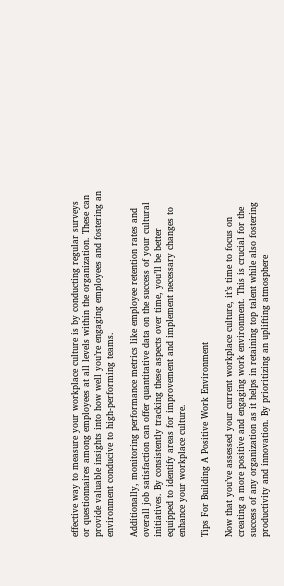effective way to measure your workplace culture is by conducting regular surveys or questionnaires among employees at all levels within the organization. These can provide valuable insights into how well you’re engaging employees and fostering an environment conducive to high-performing teams.

Additionally, monitoring performance metrics like employee retention rates and overall job satisfaction can offer quantitative data on the success of your cultural initiatives. By consistently tracking these aspects over time, you’ll be better equipped to identify areas for improvement and implement necessary changes to enhance your workplace culture.

Tips For Building A Positive Work Environment

Now that you’ve assessed your current workplace culture, it’s time to focus on creating a more positive and engaging work environment. This is crucial for the success of any organization as it helps in retaining top talent while also fostering productivity and innovation. By prioritizing an uplifting atmosphere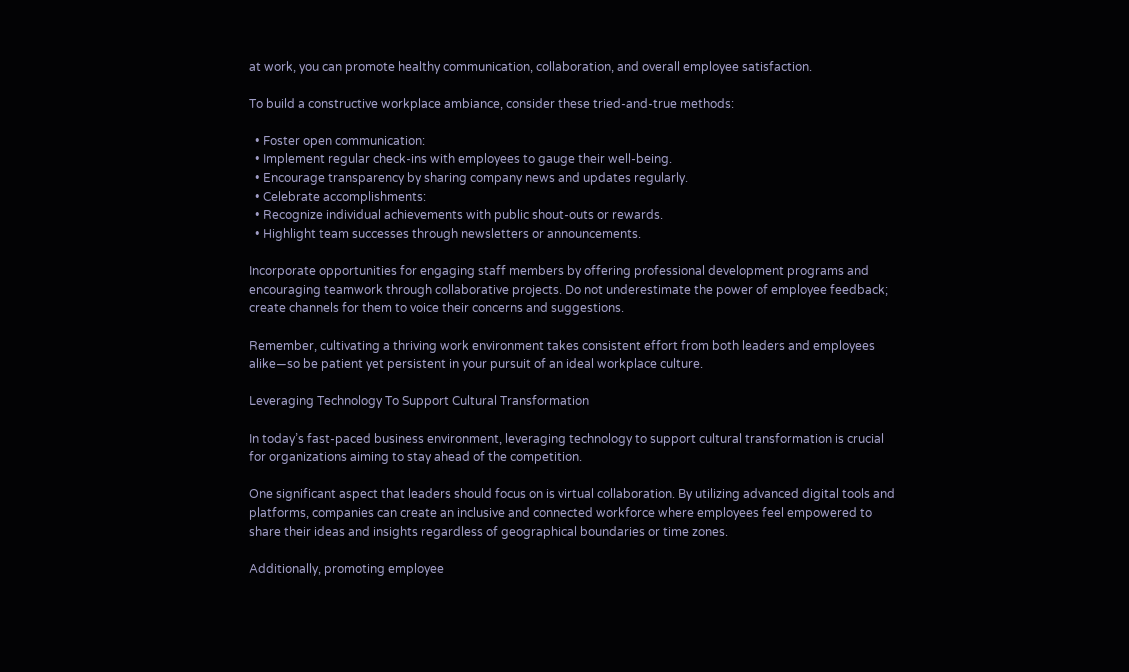at work, you can promote healthy communication, collaboration, and overall employee satisfaction.

To build a constructive workplace ambiance, consider these tried-and-true methods:

  • Foster open communication:
  • Implement regular check-ins with employees to gauge their well-being.
  • Encourage transparency by sharing company news and updates regularly.
  • Celebrate accomplishments:
  • Recognize individual achievements with public shout-outs or rewards.
  • Highlight team successes through newsletters or announcements.

Incorporate opportunities for engaging staff members by offering professional development programs and encouraging teamwork through collaborative projects. Do not underestimate the power of employee feedback; create channels for them to voice their concerns and suggestions.

Remember, cultivating a thriving work environment takes consistent effort from both leaders and employees alike—so be patient yet persistent in your pursuit of an ideal workplace culture.

Leveraging Technology To Support Cultural Transformation

In today’s fast-paced business environment, leveraging technology to support cultural transformation is crucial for organizations aiming to stay ahead of the competition.

One significant aspect that leaders should focus on is virtual collaboration. By utilizing advanced digital tools and platforms, companies can create an inclusive and connected workforce where employees feel empowered to share their ideas and insights regardless of geographical boundaries or time zones.

Additionally, promoting employee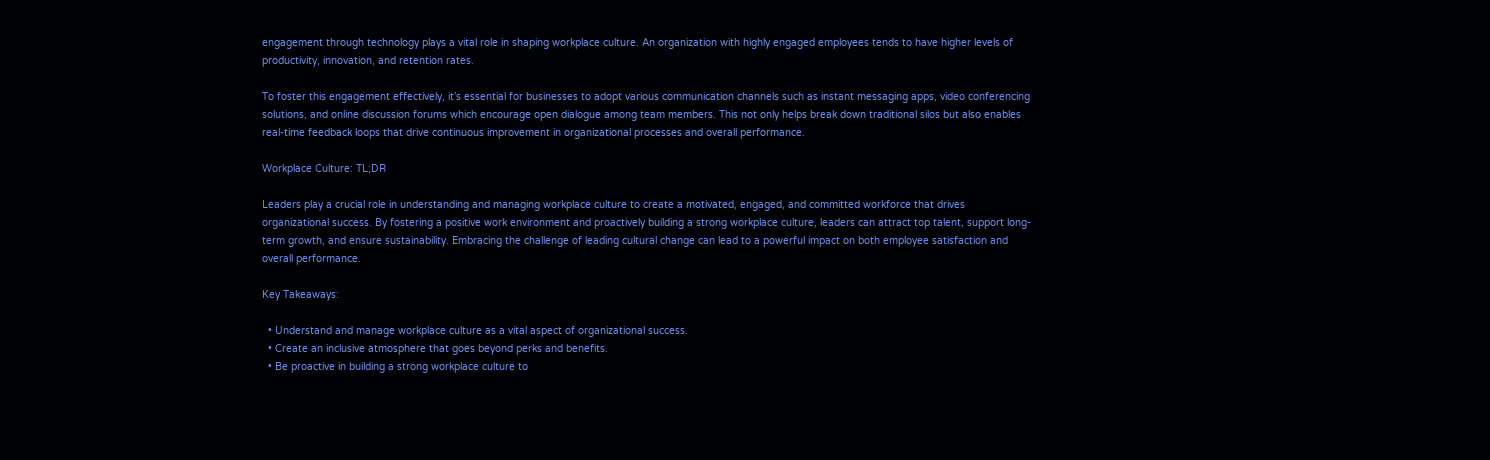engagement through technology plays a vital role in shaping workplace culture. An organization with highly engaged employees tends to have higher levels of productivity, innovation, and retention rates.

To foster this engagement effectively, it’s essential for businesses to adopt various communication channels such as instant messaging apps, video conferencing solutions, and online discussion forums which encourage open dialogue among team members. This not only helps break down traditional silos but also enables real-time feedback loops that drive continuous improvement in organizational processes and overall performance.

Workplace Culture: TL;DR

Leaders play a crucial role in understanding and managing workplace culture to create a motivated, engaged, and committed workforce that drives organizational success. By fostering a positive work environment and proactively building a strong workplace culture, leaders can attract top talent, support long-term growth, and ensure sustainability. Embracing the challenge of leading cultural change can lead to a powerful impact on both employee satisfaction and overall performance.

Key Takeaways:

  • Understand and manage workplace culture as a vital aspect of organizational success.
  • Create an inclusive atmosphere that goes beyond perks and benefits.
  • Be proactive in building a strong workplace culture to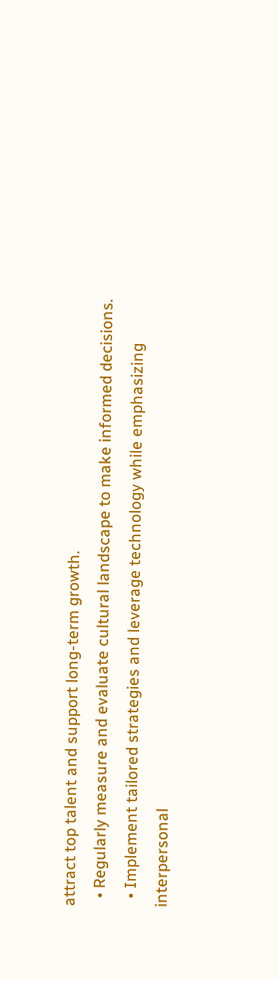attract top talent and support long-term growth.
  • Regularly measure and evaluate cultural landscape to make informed decisions.
  • Implement tailored strategies and leverage technology while emphasizing interpersonal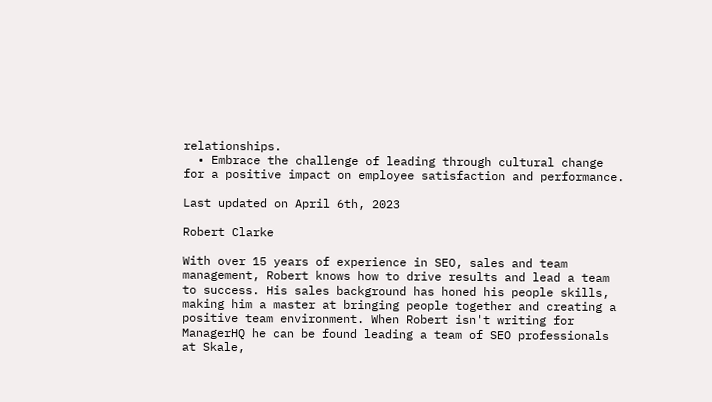relationships.
  • Embrace the challenge of leading through cultural change for a positive impact on employee satisfaction and performance.

Last updated on April 6th, 2023

Robert Clarke

With over 15 years of experience in SEO, sales and team management, Robert knows how to drive results and lead a team to success. His sales background has honed his people skills, making him a master at bringing people together and creating a positive team environment. When Robert isn't writing for ManagerHQ he can be found leading a team of SEO professionals at Skale,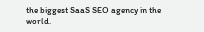the biggest SaaS SEO agency in the world.